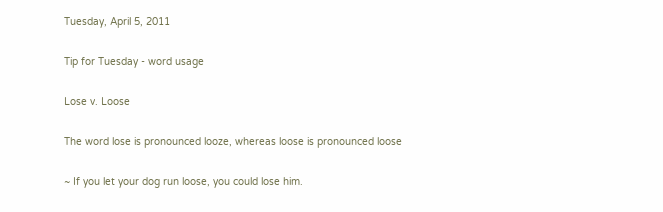Tuesday, April 5, 2011

Tip for Tuesday - word usage

Lose v. Loose

The word lose is pronounced looze, whereas loose is pronounced loose

~ If you let your dog run loose, you could lose him.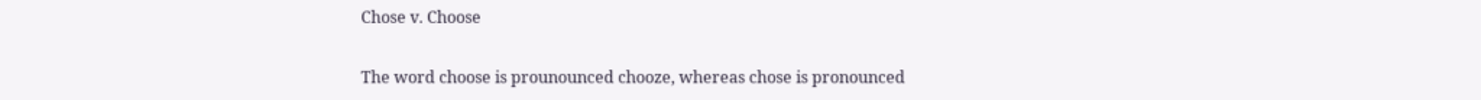Chose v. Choose

The word choose is prounounced chooze, whereas chose is pronounced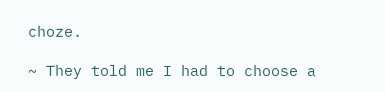choze.

~ They told me I had to choose a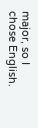major, so I chose English.